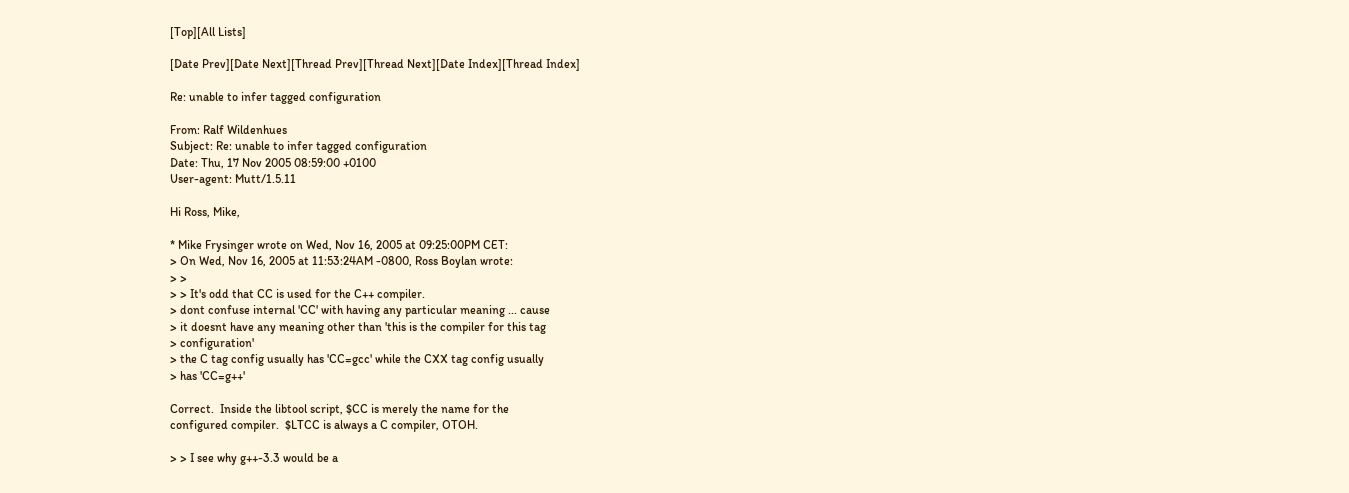[Top][All Lists]

[Date Prev][Date Next][Thread Prev][Thread Next][Date Index][Thread Index]

Re: unable to infer tagged configuration

From: Ralf Wildenhues
Subject: Re: unable to infer tagged configuration
Date: Thu, 17 Nov 2005 08:59:00 +0100
User-agent: Mutt/1.5.11

Hi Ross, Mike,

* Mike Frysinger wrote on Wed, Nov 16, 2005 at 09:25:00PM CET:
> On Wed, Nov 16, 2005 at 11:53:24AM -0800, Ross Boylan wrote:
> >
> > It's odd that CC is used for the C++ compiler.
> dont confuse internal 'CC' with having any particular meaning ... cause
> it doesnt have any meaning other than 'this is the compiler for this tag
> configuration'
> the C tag config usually has 'CC=gcc' while the CXX tag config usually
> has 'CC=g++'

Correct.  Inside the libtool script, $CC is merely the name for the
configured compiler.  $LTCC is always a C compiler, OTOH.

> > I see why g++-3.3 would be a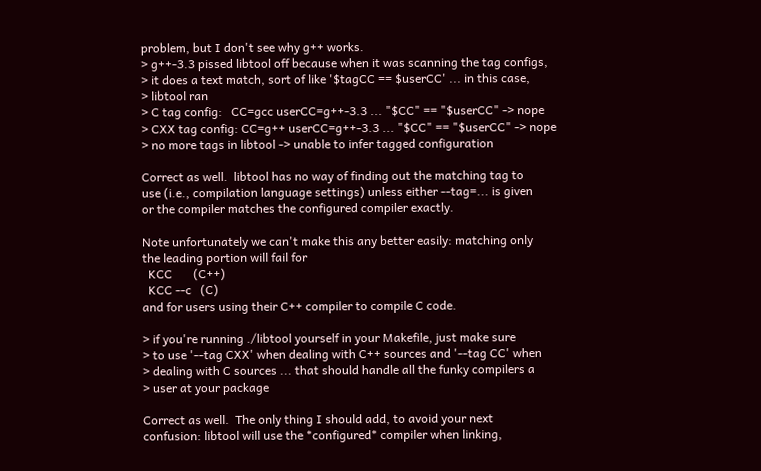problem, but I don't see why g++ works.
> g++-3.3 pissed libtool off because when it was scanning the tag configs,
> it does a text match, sort of like '$tagCC == $userCC' ... in this case,
> libtool ran
> C tag config:   CC=gcc userCC=g++-3.3 ... "$CC" == "$userCC" -> nope
> CXX tag config: CC=g++ userCC=g++-3.3 ... "$CC" == "$userCC" -> nope
> no more tags in libtool -> unable to infer tagged configuration

Correct as well.  libtool has no way of finding out the matching tag to
use (i.e., compilation language settings) unless either --tag=... is given
or the compiler matches the configured compiler exactly.

Note unfortunately we can't make this any better easily: matching only
the leading portion will fail for
  KCC       (C++)
  KCC --c   (C)
and for users using their C++ compiler to compile C code.

> if you're running ./libtool yourself in your Makefile, just make sure
> to use '--tag CXX' when dealing with C++ sources and '--tag CC' when
> dealing with C sources ... that should handle all the funky compilers a
> user at your package

Correct as well.  The only thing I should add, to avoid your next
confusion: libtool will use the *configured* compiler when linking,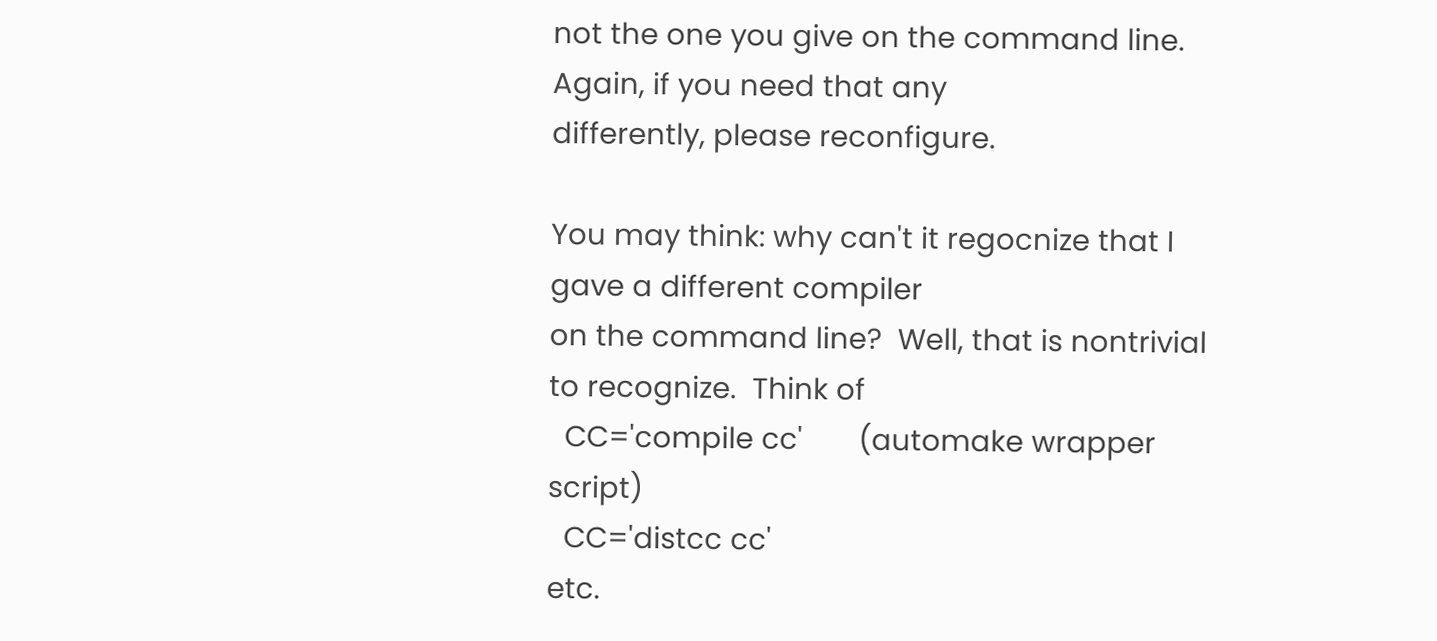not the one you give on the command line.  Again, if you need that any
differently, please reconfigure.

You may think: why can't it regocnize that I gave a different compiler
on the command line?  Well, that is nontrivial to recognize.  Think of
  CC='compile cc'       (automake wrapper script)
  CC='distcc cc'
etc.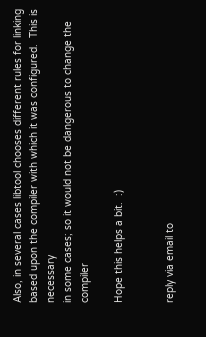Also, in several cases libtool chooses different rules for linking
based upon the compiler with which it was configured.  This is necessary
in some cases; so it would not be dangerous to change the compiler

Hope this helps a bit.  :)


reply via email to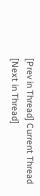[Prev in Thread] Current Thread [Next in Thread]